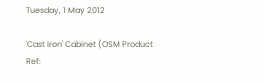Tuesday, 1 May 2012

'Cast Iron' Cabinet (OSM Product Ref: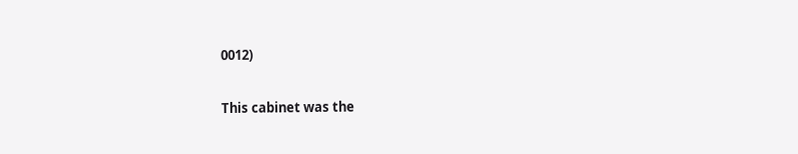0012)

This cabinet was the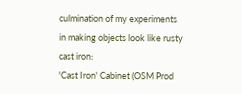culmination of my experiments in making objects look like rusty cast iron:
'Cast Iron' Cabinet (OSM Prod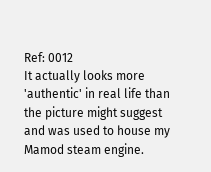Ref: 0012
It actually looks more 'authentic' in real life than the picture might suggest and was used to house my Mamod steam engine.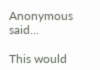Anonymous said...

This would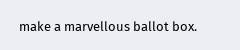make a marvellous ballot box.